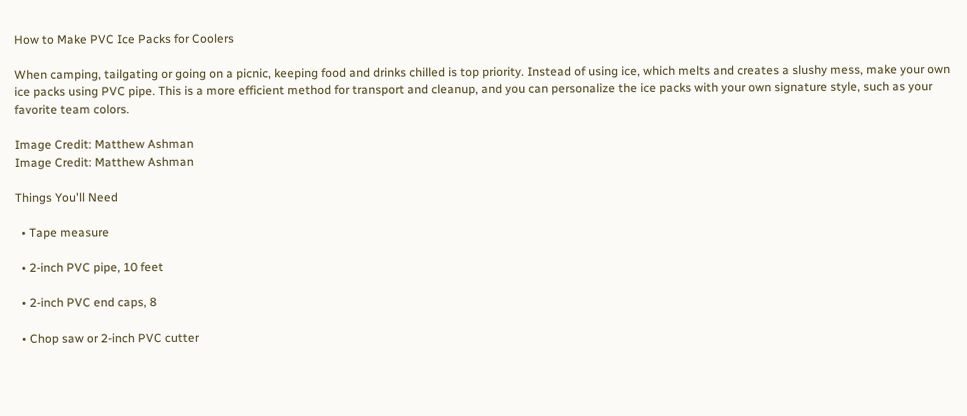How to Make PVC Ice Packs for Coolers

When camping, tailgating or going on a picnic, keeping food and drinks chilled is top priority. Instead of using ice, which melts and creates a slushy mess, make your own ice packs using PVC pipe. This is a more efficient method for transport and cleanup, and you can personalize the ice packs with your own signature style, such as your favorite team colors.

Image Credit: Matthew Ashman
Image Credit: Matthew Ashman

Things You'll Need

  • Tape measure

  • 2-inch PVC pipe, 10 feet

  • 2-inch PVC end caps, 8

  • Chop saw or 2-inch PVC cutter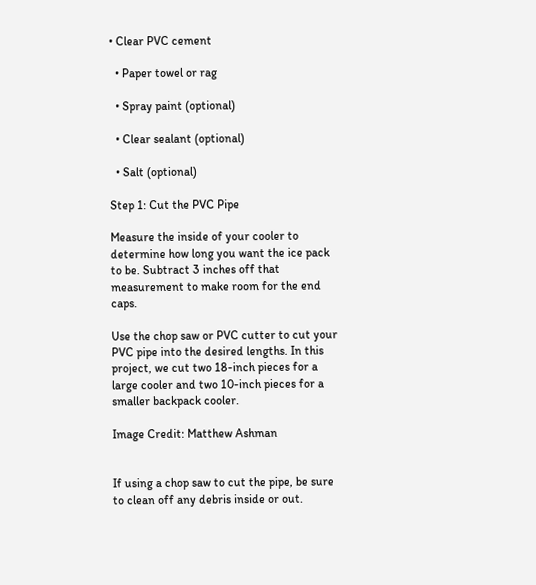• Clear PVC cement

  • Paper towel or rag

  • Spray paint (optional)

  • Clear sealant (optional)

  • Salt (optional)

Step 1: Cut the PVC Pipe

Measure the inside of your cooler to determine how long you want the ice pack to be. Subtract 3 inches off that measurement to make room for the end caps.

Use the chop saw or PVC cutter to cut your PVC pipe into the desired lengths. In this project, we cut two 18-inch pieces for a large cooler and two 10-inch pieces for a smaller backpack cooler.

Image Credit: Matthew Ashman


If using a chop saw to cut the pipe, be sure to clean off any debris inside or out.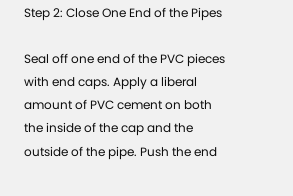Step 2: Close One End of the Pipes

Seal off one end of the PVC pieces with end caps. Apply a liberal amount of PVC cement on both the inside of the cap and the outside of the pipe. Push the end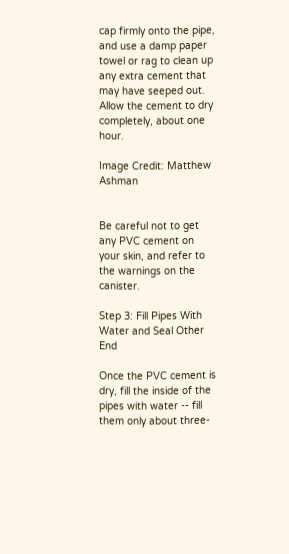cap firmly onto the pipe, and use a damp paper towel or rag to clean up any extra cement that may have seeped out. Allow the cement to dry completely, about one hour.

Image Credit: Matthew Ashman


Be careful not to get any PVC cement on your skin, and refer to the warnings on the canister.

Step 3: Fill Pipes With Water and Seal Other End

Once the PVC cement is dry, fill the inside of the pipes with water -- fill them only about three-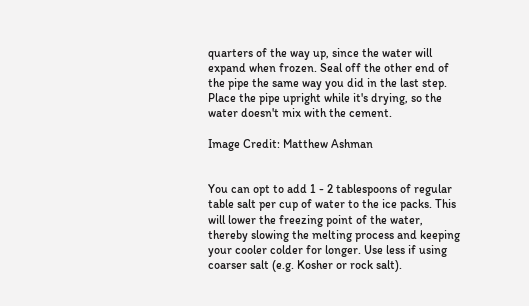quarters of the way up, since the water will expand when frozen. Seal off the other end of the pipe the same way you did in the last step. Place the pipe upright while it's drying, so the water doesn't mix with the cement.

Image Credit: Matthew Ashman


You can opt to add 1 - 2 tablespoons of regular table salt per cup of water to the ice packs. This will lower the freezing point of the water, thereby slowing the melting process and keeping your cooler colder for longer. Use less if using coarser salt (e.g. Kosher or rock salt).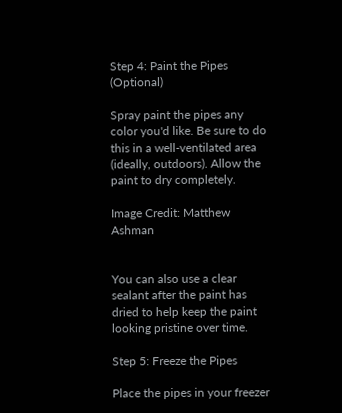Step 4: Paint the Pipes (Optional)

Spray paint the pipes any color you'd like. Be sure to do this in a well-ventilated area (ideally, outdoors). Allow the paint to dry completely.

Image Credit: Matthew Ashman


You can also use a clear sealant after the paint has dried to help keep the paint looking pristine over time.

Step 5: Freeze the Pipes

Place the pipes in your freezer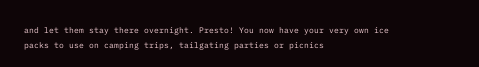and let them stay there overnight. Presto! You now have your very own ice packs to use on camping trips, tailgating parties or picnics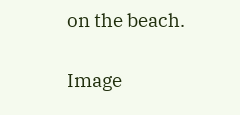on the beach.

Image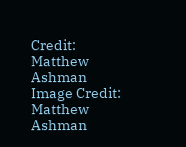Credit: Matthew Ashman
Image Credit: Matthew Ashman